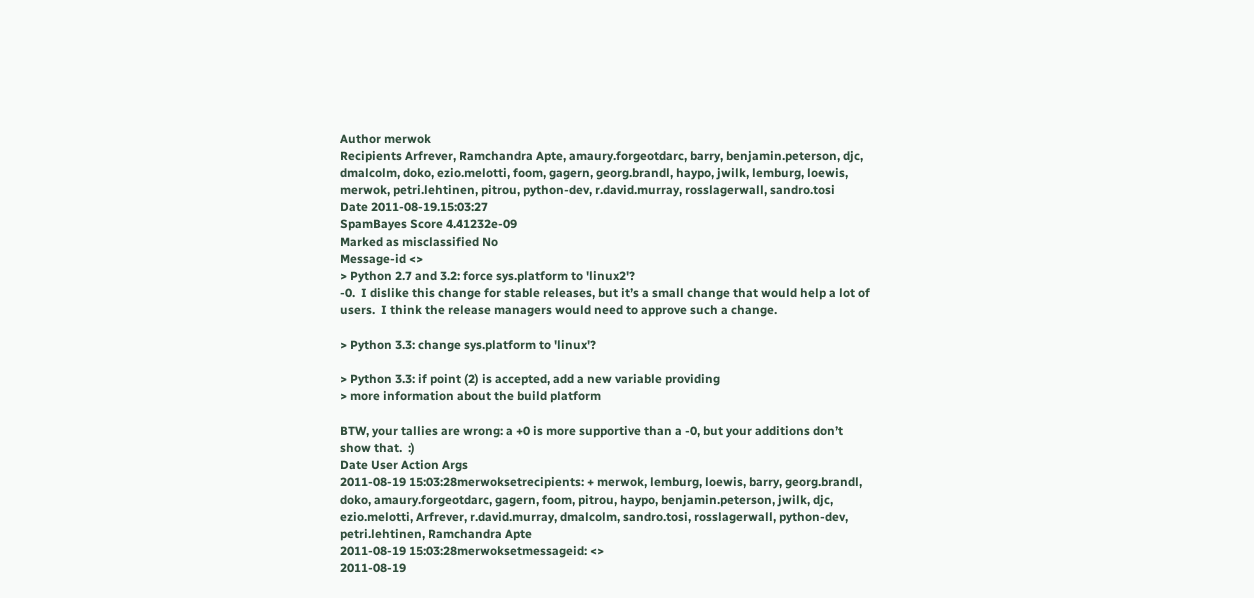Author merwok
Recipients Arfrever, Ramchandra Apte, amaury.forgeotdarc, barry, benjamin.peterson, djc, dmalcolm, doko, ezio.melotti, foom, gagern, georg.brandl, haypo, jwilk, lemburg, loewis, merwok, petri.lehtinen, pitrou, python-dev, r.david.murray, rosslagerwall, sandro.tosi
Date 2011-08-19.15:03:27
SpamBayes Score 4.41232e-09
Marked as misclassified No
Message-id <>
> Python 2.7 and 3.2: force sys.platform to 'linux2'?
-0.  I dislike this change for stable releases, but it’s a small change that would help a lot of users.  I think the release managers would need to approve such a change.

> Python 3.3: change sys.platform to 'linux'?

> Python 3.3: if point (2) is accepted, add a new variable providing
> more information about the build platform

BTW, your tallies are wrong: a +0 is more supportive than a -0, but your additions don’t show that.  :)
Date User Action Args
2011-08-19 15:03:28merwoksetrecipients: + merwok, lemburg, loewis, barry, georg.brandl, doko, amaury.forgeotdarc, gagern, foom, pitrou, haypo, benjamin.peterson, jwilk, djc, ezio.melotti, Arfrever, r.david.murray, dmalcolm, sandro.tosi, rosslagerwall, python-dev, petri.lehtinen, Ramchandra Apte
2011-08-19 15:03:28merwoksetmessageid: <>
2011-08-19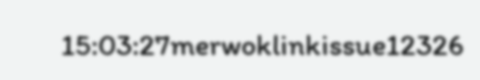15:03:27merwoklinkissue12326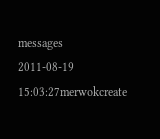messages
2011-08-19 15:03:27merwokcreate